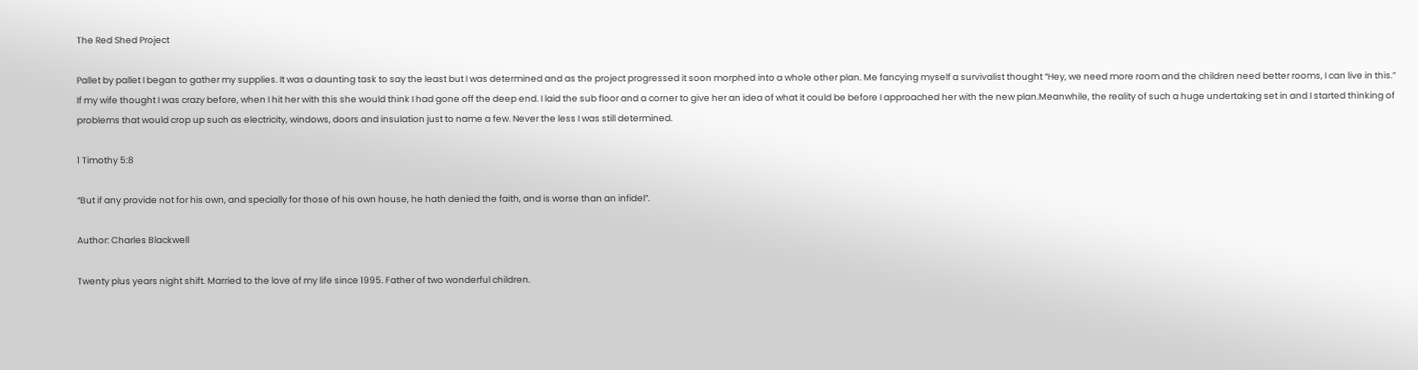The Red Shed Project

Pallet by pallet I began to gather my supplies. It was a daunting task to say the least but I was determined and as the project progressed it soon morphed into a whole other plan. Me fancying myself a survivalist thought “Hey, we need more room and the children need better rooms, I can live in this.” If my wife thought I was crazy before, when I hit her with this she would think I had gone off the deep end. I laid the sub floor and a corner to give her an idea of what it could be before I approached her with the new plan.Meanwhile, the reality of such a huge undertaking set in and I started thinking of problems that would crop up such as electricity, windows, doors and insulation just to name a few. Never the less I was still determined.

1 Timothy 5:8

“But if any provide not for his own, and specially for those of his own house, he hath denied the faith, and is worse than an infidel”.

Author: Charles Blackwell

Twenty plus years night shift. Married to the love of my life since 1995. Father of two wonderful children.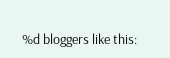%d bloggers like this: